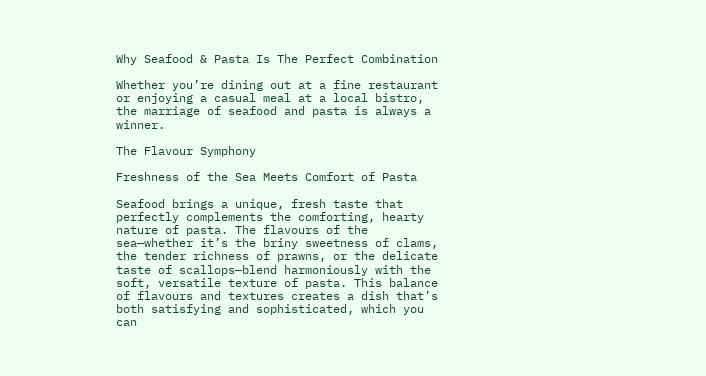Why Seafood & Pasta Is The Perfect Combination

Whether you’re dining out at a fine restaurant or enjoying a casual meal at a local bistro, the marriage of seafood and pasta is always a winner.

The Flavour Symphony

Freshness of the Sea Meets Comfort of Pasta

Seafood brings a unique, fresh taste that perfectly complements the comforting, hearty nature of pasta. The flavours of the sea—whether it’s the briny sweetness of clams, the tender richness of prawns, or the delicate taste of scallops—blend harmoniously with the soft, versatile texture of pasta. This balance of flavours and textures creates a dish that’s both satisfying and sophisticated, which you can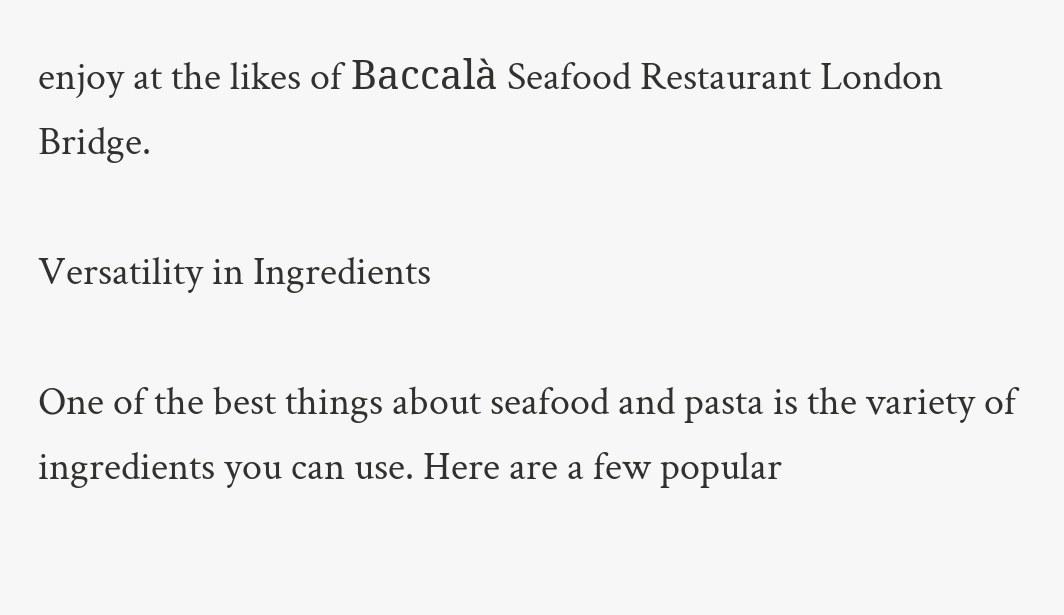enjoy at the likes of Baccalà Seafood Restaurant London Bridge.

Versatility in Ingredients

One of the best things about seafood and pasta is the variety of ingredients you can use. Here are a few popular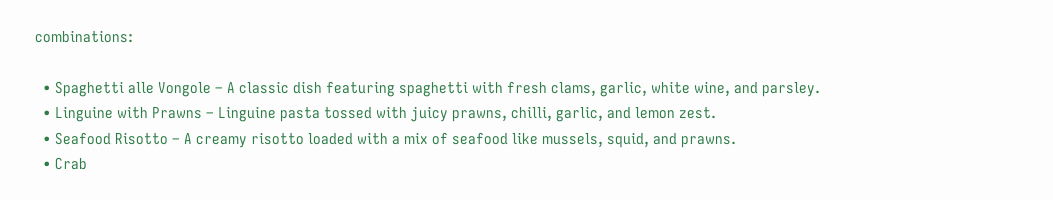combinations:

  • Spaghetti alle Vongole – A classic dish featuring spaghetti with fresh clams, garlic, white wine, and parsley.
  • Linguine with Prawns – Linguine pasta tossed with juicy prawns, chilli, garlic, and lemon zest.
  • Seafood Risotto – A creamy risotto loaded with a mix of seafood like mussels, squid, and prawns.
  • Crab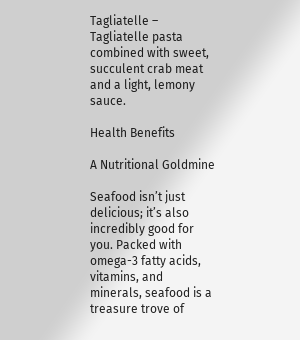Tagliatelle – Tagliatelle pasta combined with sweet, succulent crab meat and a light, lemony sauce.

Health Benefits

A Nutritional Goldmine

Seafood isn’t just delicious; it’s also incredibly good for you. Packed with omega-3 fatty acids, vitamins, and minerals, seafood is a treasure trove of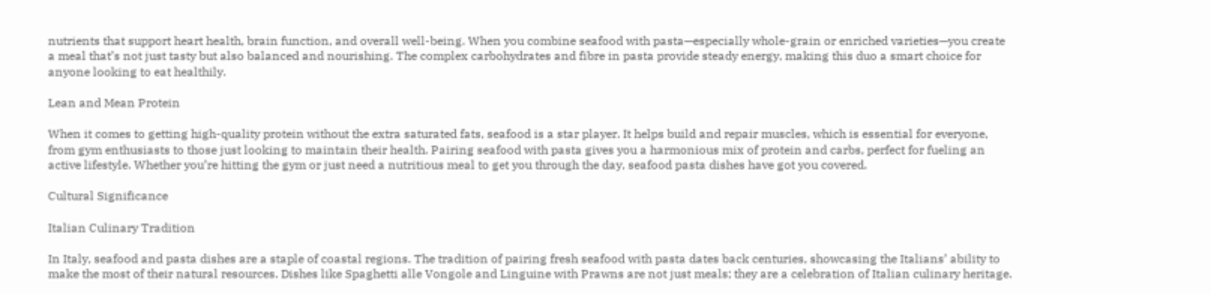nutrients that support heart health, brain function, and overall well-being. When you combine seafood with pasta—especially whole-grain or enriched varieties—you create a meal that’s not just tasty but also balanced and nourishing. The complex carbohydrates and fibre in pasta provide steady energy, making this duo a smart choice for anyone looking to eat healthily.

Lean and Mean Protein

When it comes to getting high-quality protein without the extra saturated fats, seafood is a star player. It helps build and repair muscles, which is essential for everyone, from gym enthusiasts to those just looking to maintain their health. Pairing seafood with pasta gives you a harmonious mix of protein and carbs, perfect for fueling an active lifestyle. Whether you’re hitting the gym or just need a nutritious meal to get you through the day, seafood pasta dishes have got you covered.

Cultural Significance

Italian Culinary Tradition

In Italy, seafood and pasta dishes are a staple of coastal regions. The tradition of pairing fresh seafood with pasta dates back centuries, showcasing the Italians’ ability to make the most of their natural resources. Dishes like Spaghetti alle Vongole and Linguine with Prawns are not just meals; they are a celebration of Italian culinary heritage.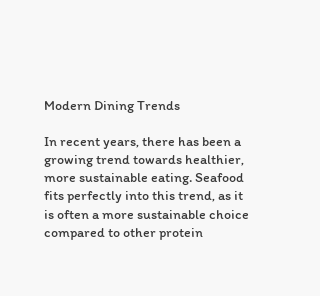Modern Dining Trends

In recent years, there has been a growing trend towards healthier, more sustainable eating. Seafood fits perfectly into this trend, as it is often a more sustainable choice compared to other protein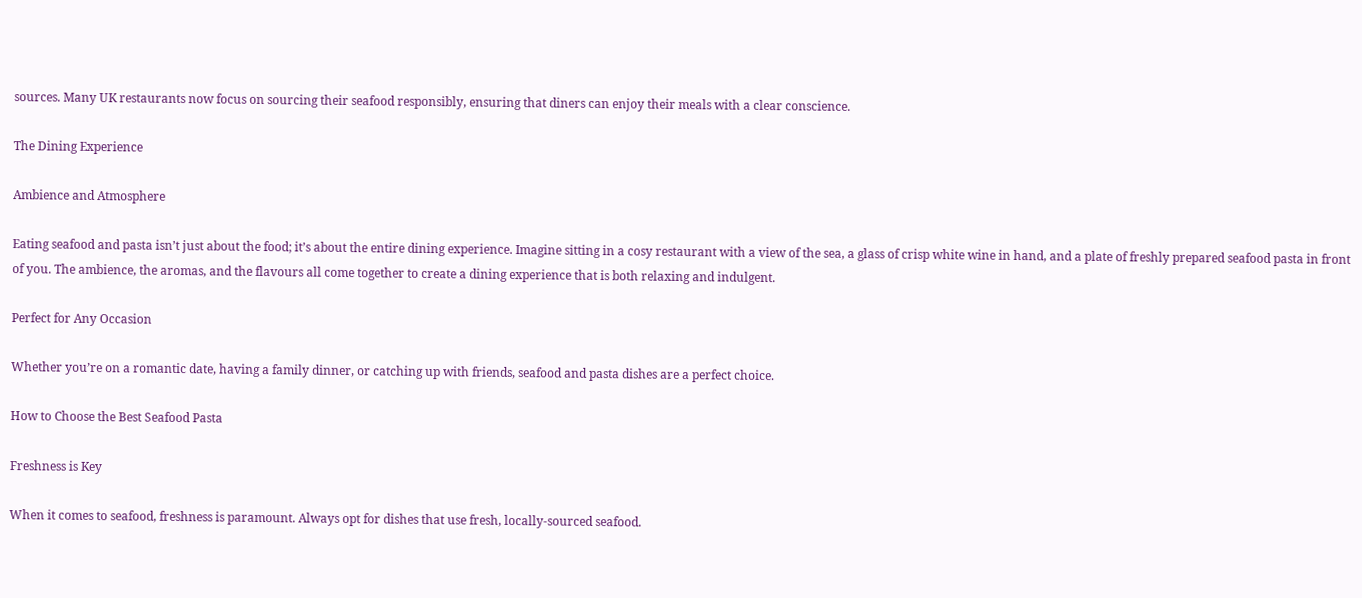sources. Many UK restaurants now focus on sourcing their seafood responsibly, ensuring that diners can enjoy their meals with a clear conscience.

The Dining Experience

Ambience and Atmosphere

Eating seafood and pasta isn’t just about the food; it’s about the entire dining experience. Imagine sitting in a cosy restaurant with a view of the sea, a glass of crisp white wine in hand, and a plate of freshly prepared seafood pasta in front of you. The ambience, the aromas, and the flavours all come together to create a dining experience that is both relaxing and indulgent.

Perfect for Any Occasion

Whether you’re on a romantic date, having a family dinner, or catching up with friends, seafood and pasta dishes are a perfect choice.

How to Choose the Best Seafood Pasta

Freshness is Key

When it comes to seafood, freshness is paramount. Always opt for dishes that use fresh, locally-sourced seafood.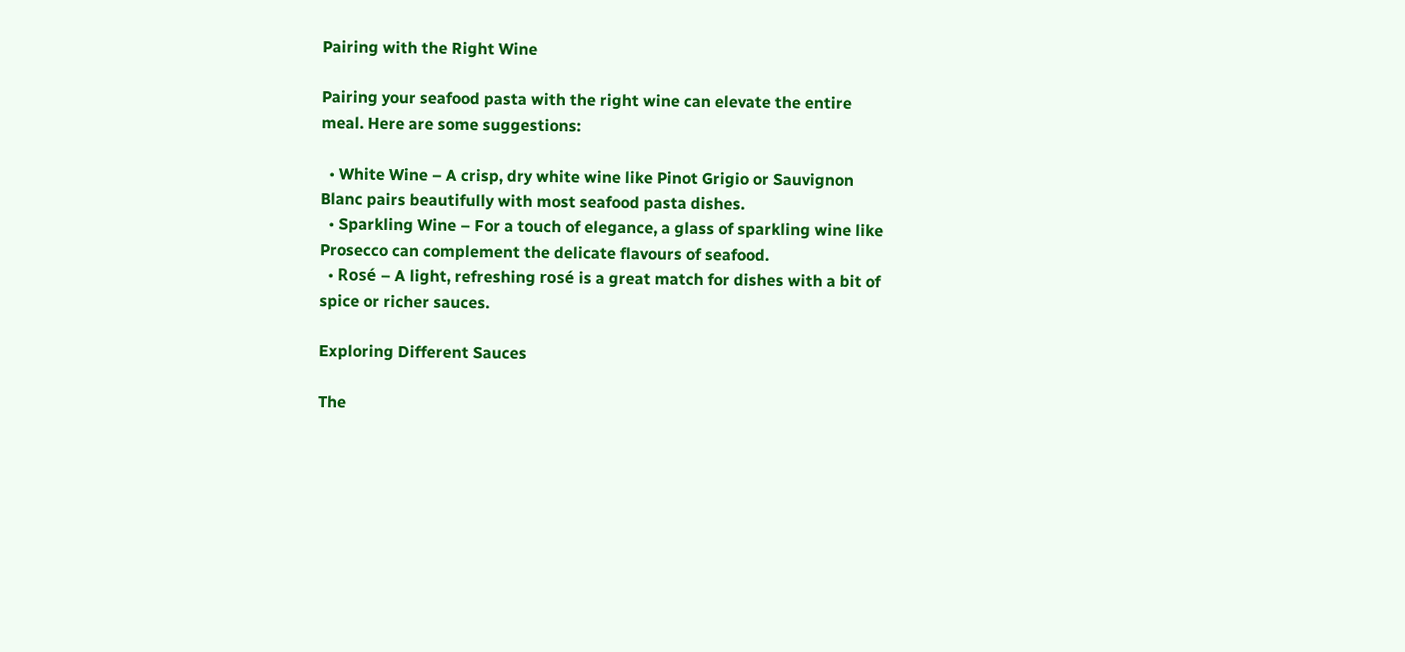Pairing with the Right Wine

Pairing your seafood pasta with the right wine can elevate the entire meal. Here are some suggestions:

  • White Wine – A crisp, dry white wine like Pinot Grigio or Sauvignon Blanc pairs beautifully with most seafood pasta dishes.
  • Sparkling Wine – For a touch of elegance, a glass of sparkling wine like Prosecco can complement the delicate flavours of seafood.
  • Rosé – A light, refreshing rosé is a great match for dishes with a bit of spice or richer sauces.

Exploring Different Sauces

The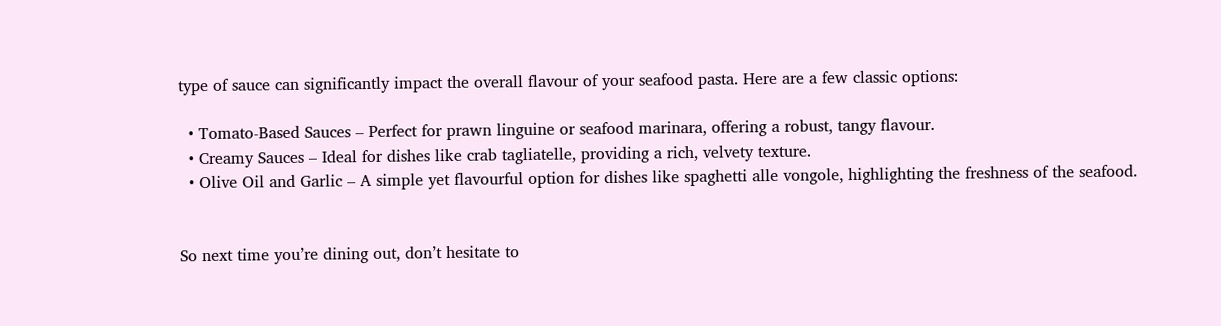type of sauce can significantly impact the overall flavour of your seafood pasta. Here are a few classic options:

  • Tomato-Based Sauces – Perfect for prawn linguine or seafood marinara, offering a robust, tangy flavour.
  • Creamy Sauces – Ideal for dishes like crab tagliatelle, providing a rich, velvety texture.
  • Olive Oil and Garlic – A simple yet flavourful option for dishes like spaghetti alle vongole, highlighting the freshness of the seafood.


So next time you’re dining out, don’t hesitate to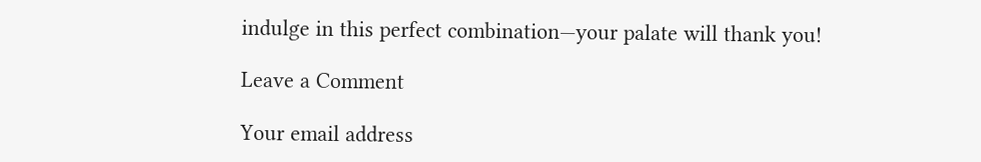indulge in this perfect combination—your palate will thank you!

Leave a Comment

Your email address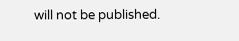will not be published.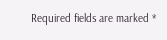Required fields are marked *